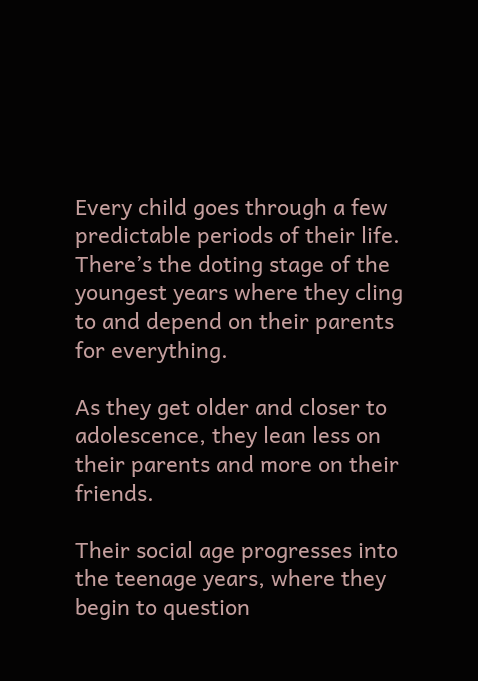Every child goes through a few predictable periods of their life. There’s the doting stage of the youngest years where they cling to and depend on their parents for everything.

As they get older and closer to adolescence, they lean less on their parents and more on their friends.

Their social age progresses into the teenage years, where they begin to question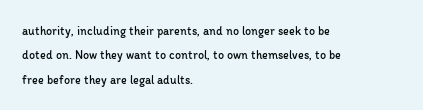authority, including their parents, and no longer seek to be doted on. Now they want to control, to own themselves, to be free before they are legal adults.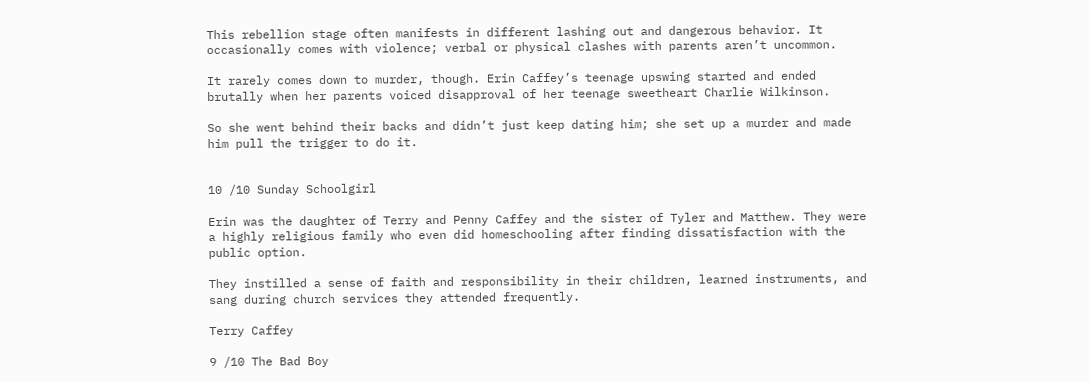This rebellion stage often manifests in different lashing out and dangerous behavior. It occasionally comes with violence; verbal or physical clashes with parents aren’t uncommon.

It rarely comes down to murder, though. Erin Caffey’s teenage upswing started and ended brutally when her parents voiced disapproval of her teenage sweetheart Charlie Wilkinson.

So she went behind their backs and didn’t just keep dating him; she set up a murder and made him pull the trigger to do it.


10 /10 Sunday Schoolgirl

Erin was the daughter of Terry and Penny Caffey and the sister of Tyler and Matthew. They were a highly religious family who even did homeschooling after finding dissatisfaction with the public option.

They instilled a sense of faith and responsibility in their children, learned instruments, and sang during church services they attended frequently.

Terry Caffey

9 /10 The Bad Boy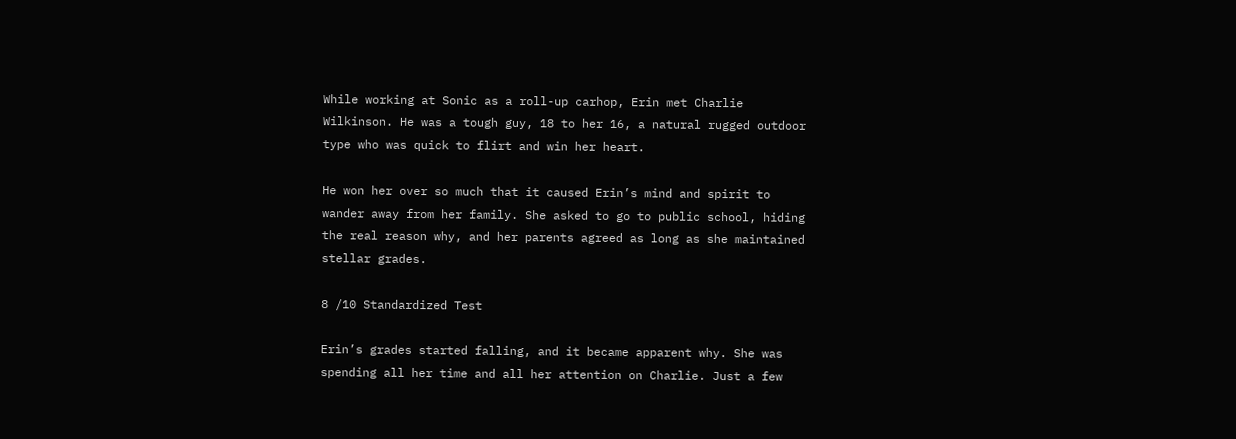While working at Sonic as a roll-up carhop, Erin met Charlie Wilkinson. He was a tough guy, 18 to her 16, a natural rugged outdoor type who was quick to flirt and win her heart.

He won her over so much that it caused Erin’s mind and spirit to wander away from her family. She asked to go to public school, hiding the real reason why, and her parents agreed as long as she maintained stellar grades.

8 /10 Standardized Test

Erin’s grades started falling, and it became apparent why. She was spending all her time and all her attention on Charlie. Just a few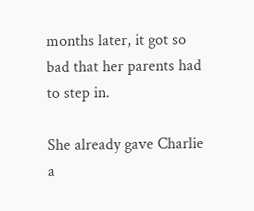months later, it got so bad that her parents had to step in.

She already gave Charlie a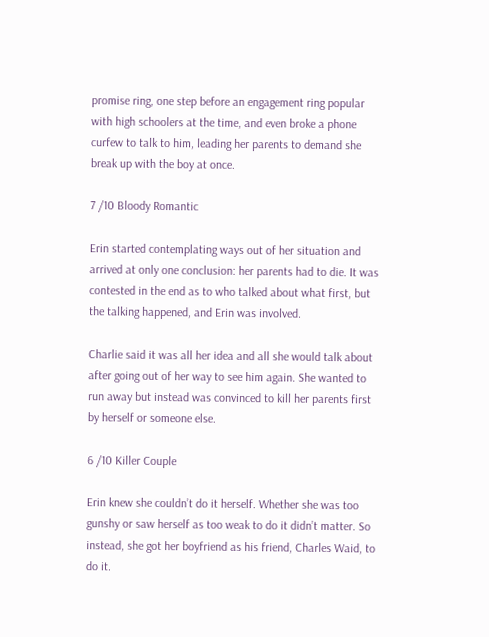promise ring, one step before an engagement ring popular with high schoolers at the time, and even broke a phone curfew to talk to him, leading her parents to demand she break up with the boy at once.

7 /10 Bloody Romantic

Erin started contemplating ways out of her situation and arrived at only one conclusion: her parents had to die. It was contested in the end as to who talked about what first, but the talking happened, and Erin was involved.

Charlie said it was all her idea and all she would talk about after going out of her way to see him again. She wanted to run away but instead was convinced to kill her parents first by herself or someone else.

6 /10 Killer Couple

Erin knew she couldn’t do it herself. Whether she was too gunshy or saw herself as too weak to do it didn’t matter. So instead, she got her boyfriend as his friend, Charles Waid, to do it.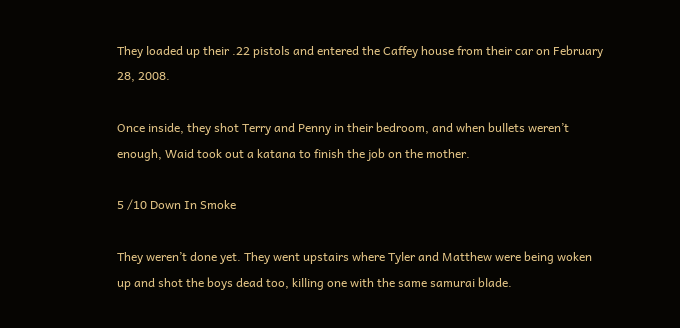They loaded up their .22 pistols and entered the Caffey house from their car on February 28, 2008.

Once inside, they shot Terry and Penny in their bedroom, and when bullets weren’t enough, Waid took out a katana to finish the job on the mother.

5 /10 Down In Smoke

They weren’t done yet. They went upstairs where Tyler and Matthew were being woken up and shot the boys dead too, killing one with the same samurai blade.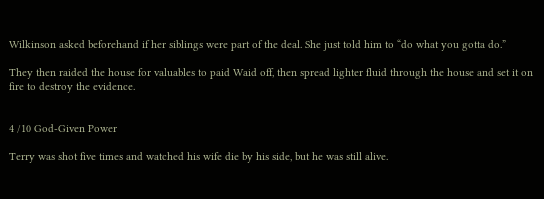Wilkinson asked beforehand if her siblings were part of the deal. She just told him to “do what you gotta do.”

They then raided the house for valuables to paid Waid off, then spread lighter fluid through the house and set it on fire to destroy the evidence.


4 /10 God-Given Power

Terry was shot five times and watched his wife die by his side, but he was still alive.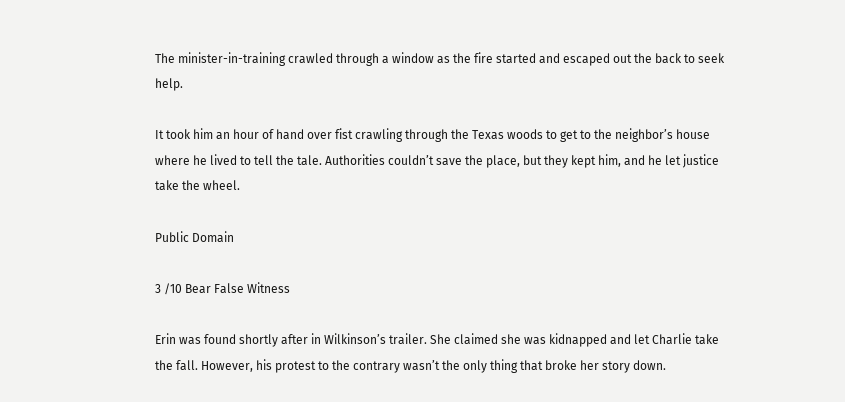The minister-in-training crawled through a window as the fire started and escaped out the back to seek help.

It took him an hour of hand over fist crawling through the Texas woods to get to the neighbor’s house where he lived to tell the tale. Authorities couldn’t save the place, but they kept him, and he let justice take the wheel.

Public Domain

3 /10 Bear False Witness

Erin was found shortly after in Wilkinson’s trailer. She claimed she was kidnapped and let Charlie take the fall. However, his protest to the contrary wasn’t the only thing that broke her story down.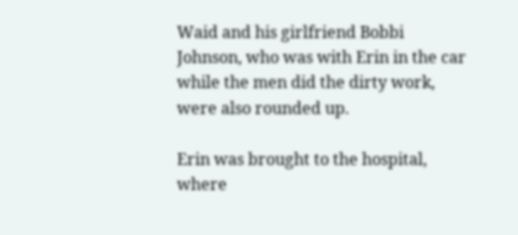Waid and his girlfriend Bobbi Johnson, who was with Erin in the car while the men did the dirty work, were also rounded up.

Erin was brought to the hospital, where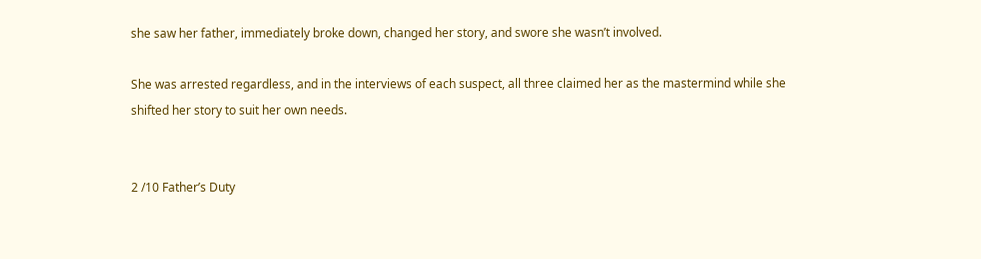she saw her father, immediately broke down, changed her story, and swore she wasn’t involved.

She was arrested regardless, and in the interviews of each suspect, all three claimed her as the mastermind while she shifted her story to suit her own needs.


2 /10 Father’s Duty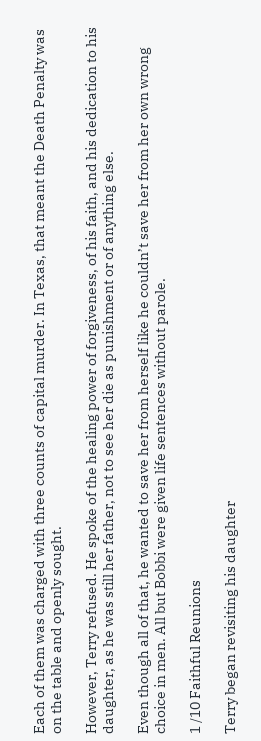Each of them was charged with three counts of capital murder. In Texas, that meant the Death Penalty was on the table and openly sought.

However, Terry refused. He spoke of the healing power of forgiveness, of his faith, and his dedication to his daughter, as he was still her father, not to see her die as punishment or of anything else.

Even though all of that, he wanted to save her from herself like he couldn’t save her from her own wrong choice in men. All but Bobbi were given life sentences without parole.

1 /10 Faithful Reunions

Terry began revisiting his daughter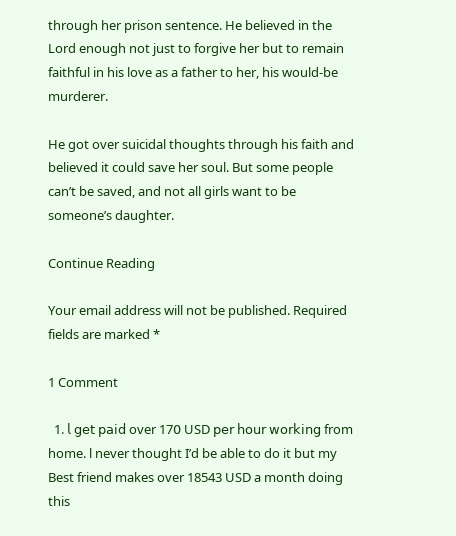through her prison sentence. He believed in the Lord enough not just to forgive her but to remain faithful in his love as a father to her, his would-be murderer.

He got over suicidal thoughts through his faith and believed it could save her soul. But some people can’t be saved, and not all girls want to be someone’s daughter.

Continue Reading

Your email address will not be published. Required fields are marked *

1 Comment

  1. 𝗅 𝗀𝖾𝗍 𝗉𝖺𝗂𝖽 over 17𝟢 USD 𝗉𝖾𝗋 𝗁𝗈𝗎𝗋 𝗐𝗈𝗋𝗄𝗂𝗇𝗀 from home. l never thought I’d be able to do it but my Best friend makes over 18543 USD a month doing this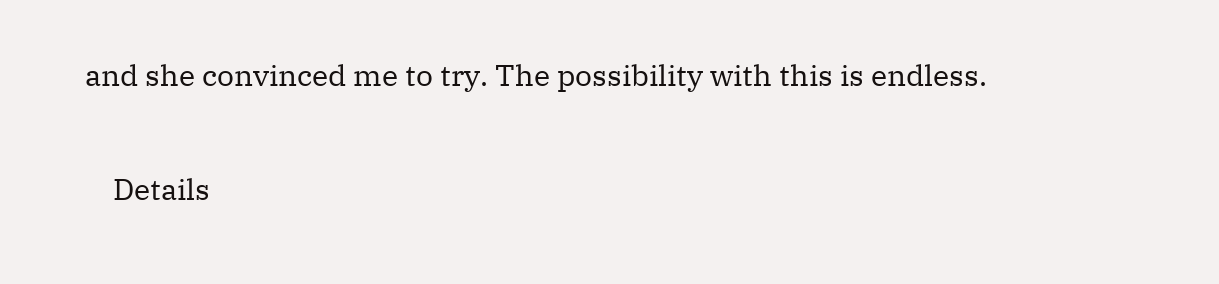and she convinced me to try. The possibility with this is endless.

    Details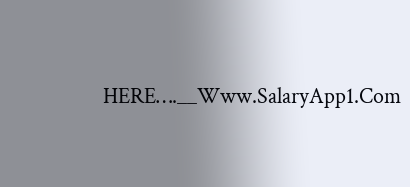HERE….__Www.SalaryApp1.Com